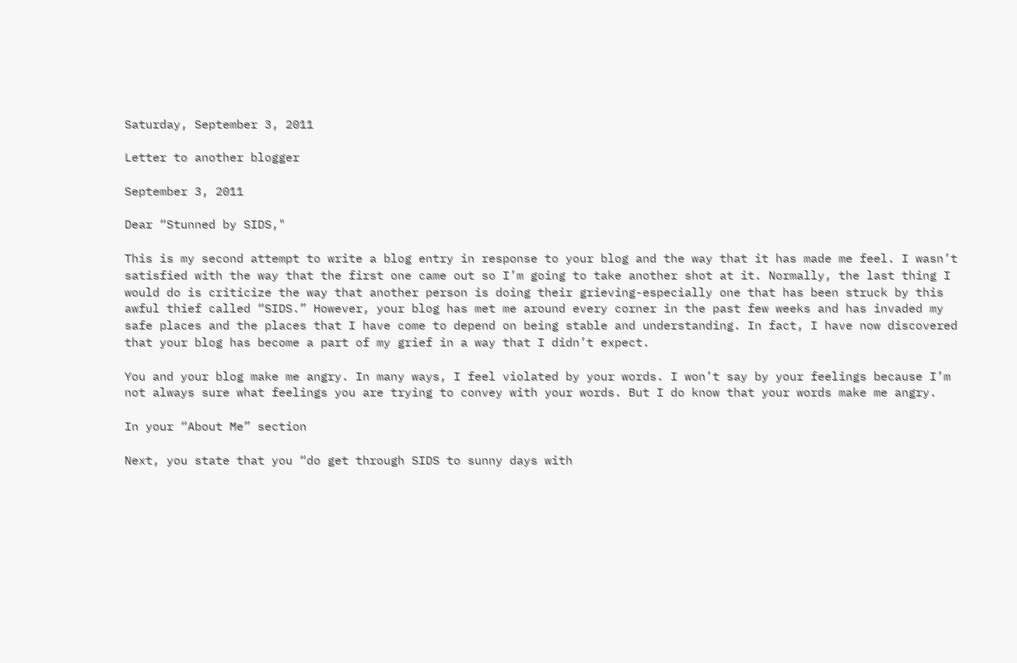Saturday, September 3, 2011

Letter to another blogger

September 3, 2011

Dear “Stunned by SIDS,"

This is my second attempt to write a blog entry in response to your blog and the way that it has made me feel. I wasn’t satisfied with the way that the first one came out so I’m going to take another shot at it. Normally, the last thing I would do is criticize the way that another person is doing their grieving-especially one that has been struck by this awful thief called “SIDS.” However, your blog has met me around every corner in the past few weeks and has invaded my safe places and the places that I have come to depend on being stable and understanding. In fact, I have now discovered that your blog has become a part of my grief in a way that I didn’t expect.

You and your blog make me angry. In many ways, I feel violated by your words. I won’t say by your feelings because I’m not always sure what feelings you are trying to convey with your words. But I do know that your words make me angry.

In your “About Me” section

Next, you state that you “do get through SIDS to sunny days with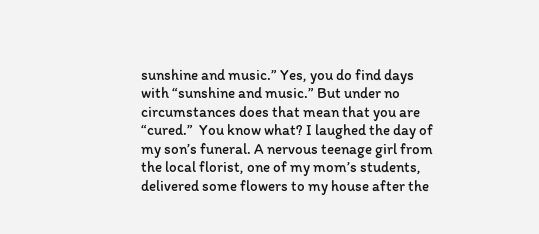sunshine and music.” Yes, you do find days with “sunshine and music.” But under no circumstances does that mean that you are “cured.”  You know what? I laughed the day of my son’s funeral. A nervous teenage girl from the local florist, one of my mom’s students, delivered some flowers to my house after the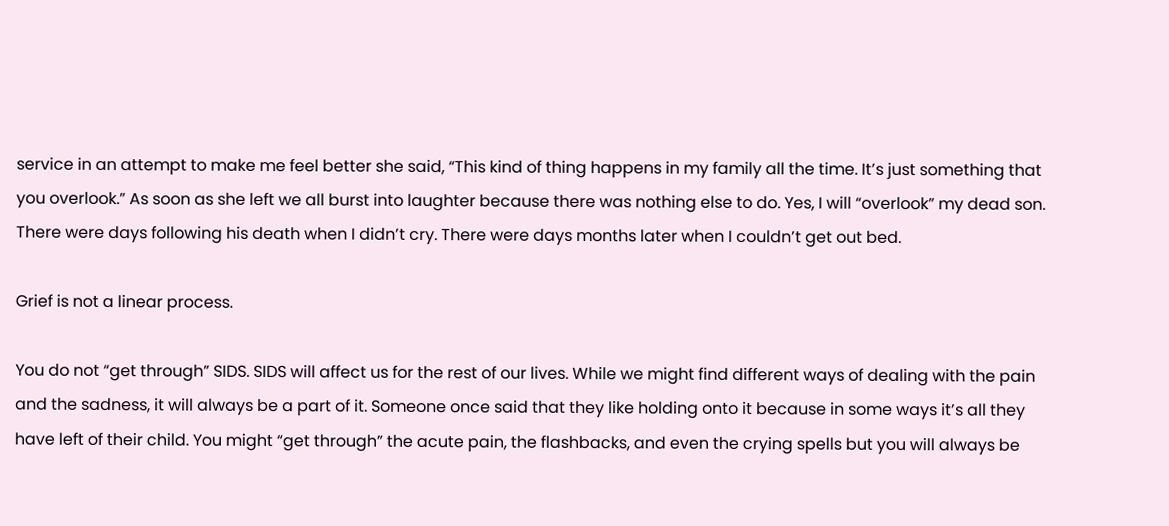service in an attempt to make me feel better she said, “This kind of thing happens in my family all the time. It’s just something that you overlook.” As soon as she left we all burst into laughter because there was nothing else to do. Yes, I will “overlook” my dead son. There were days following his death when I didn’t cry. There were days months later when I couldn’t get out bed.

Grief is not a linear process.

You do not “get through” SIDS. SIDS will affect us for the rest of our lives. While we might find different ways of dealing with the pain and the sadness, it will always be a part of it. Someone once said that they like holding onto it because in some ways it’s all they have left of their child. You might “get through” the acute pain, the flashbacks, and even the crying spells but you will always be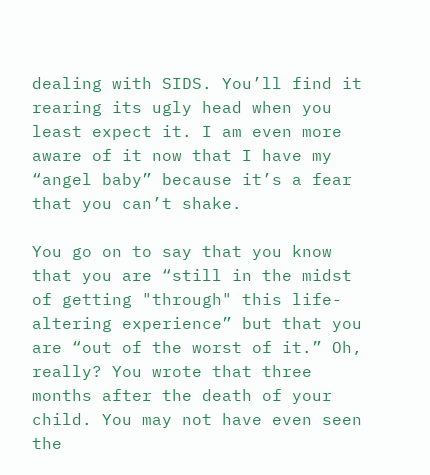dealing with SIDS. You’ll find it rearing its ugly head when you least expect it. I am even more aware of it now that I have my “angel baby” because it’s a fear that you can’t shake.

You go on to say that you know that you are “still in the midst of getting "through" this life-altering experience” but that you are “out of the worst of it.” Oh, really? You wrote that three months after the death of your child. You may not have even seen the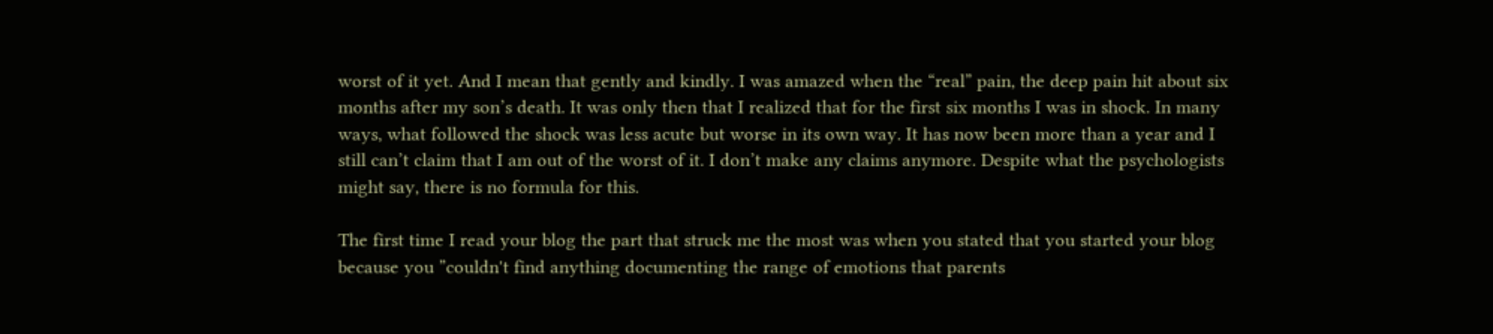worst of it yet. And I mean that gently and kindly. I was amazed when the “real” pain, the deep pain hit about six months after my son’s death. It was only then that I realized that for the first six months I was in shock. In many ways, what followed the shock was less acute but worse in its own way. It has now been more than a year and I still can’t claim that I am out of the worst of it. I don’t make any claims anymore. Despite what the psychologists might say, there is no formula for this.

The first time I read your blog the part that struck me the most was when you stated that you started your blog because you ”couldn't find anything documenting the range of emotions that parents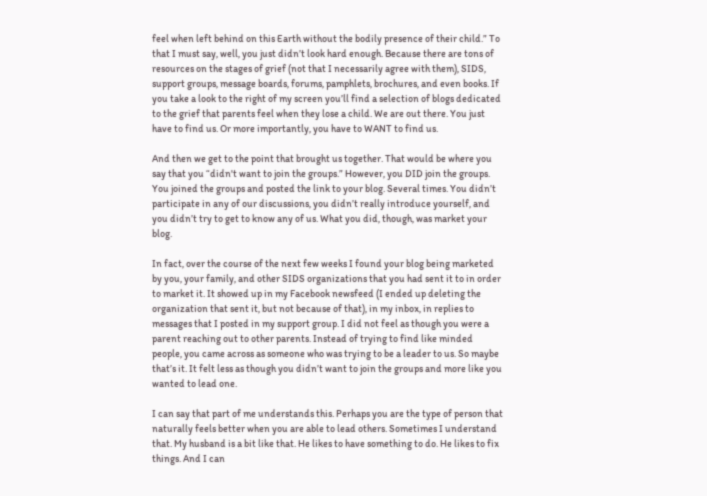feel when left behind on this Earth without the bodily presence of their child.” To that I must say, well, you just didn’t look hard enough. Because there are tons of resources on the stages of grief (not that I necessarily agree with them), SIDS, support groups, message boards, forums, pamphlets, brochures, and even books. If you take a look to the right of my screen you’ll find a selection of blogs dedicated to the grief that parents feel when they lose a child. We are out there. You just have to find us. Or more importantly, you have to WANT to find us.

And then we get to the point that brought us together. That would be where you say that you “didn't want to join the groups.” However, you DID join the groups. You joined the groups and posted the link to your blog. Several times. You didn’t participate in any of our discussions, you didn’t really introduce yourself, and you didn’t try to get to know any of us. What you did, though, was market your blog.

In fact, over the course of the next few weeks I found your blog being marketed by you, your family, and other SIDS organizations that you had sent it to in order to market it. It showed up in my Facebook newsfeed (I ended up deleting the organization that sent it, but not because of that), in my inbox, in replies to messages that I posted in my support group. I did not feel as though you were a parent reaching out to other parents. Instead of trying to find like minded people, you came across as someone who was trying to be a leader to us. So maybe that’s it. It felt less as though you didn’t want to join the groups and more like you wanted to lead one.

I can say that part of me understands this. Perhaps you are the type of person that naturally feels better when you are able to lead others. Sometimes I understand that. My husband is a bit like that. He likes to have something to do. He likes to fix things. And I can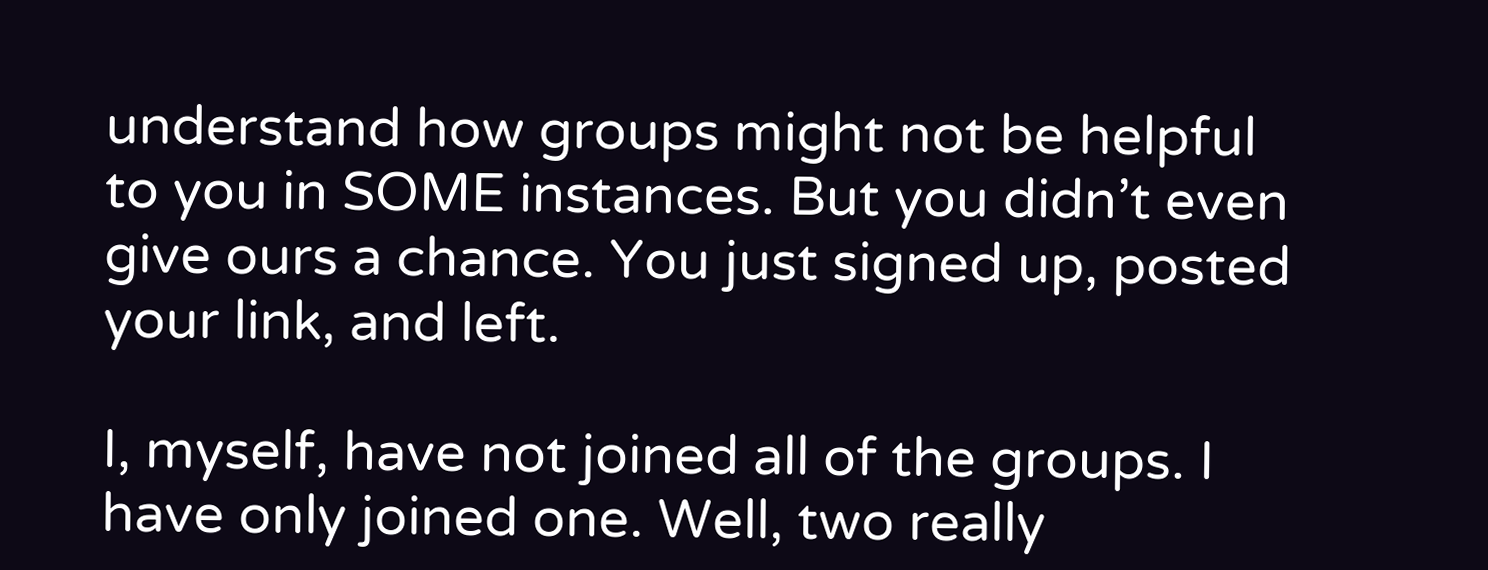understand how groups might not be helpful to you in SOME instances. But you didn’t even give ours a chance. You just signed up, posted your link, and left.

I, myself, have not joined all of the groups. I have only joined one. Well, two really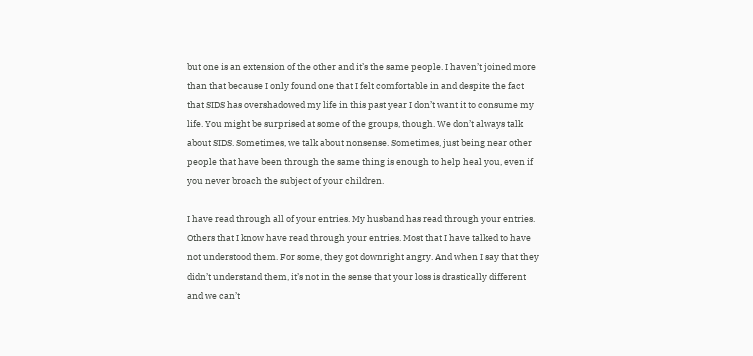but one is an extension of the other and it’s the same people. I haven’t joined more than that because I only found one that I felt comfortable in and despite the fact that SIDS has overshadowed my life in this past year I don’t want it to consume my life. You might be surprised at some of the groups, though. We don’t always talk about SIDS. Sometimes, we talk about nonsense. Sometimes, just being near other people that have been through the same thing is enough to help heal you, even if you never broach the subject of your children.

I have read through all of your entries. My husband has read through your entries. Others that I know have read through your entries. Most that I have talked to have not understood them. For some, they got downright angry. And when I say that they didn’t understand them, it’s not in the sense that your loss is drastically different and we can’t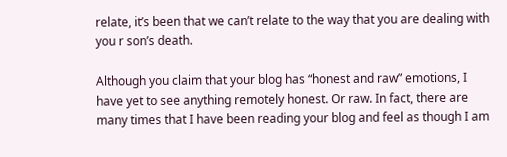relate, it’s been that we can’t relate to the way that you are dealing with you r son’s death.

Although you claim that your blog has “honest and raw” emotions, I have yet to see anything remotely honest. Or raw. In fact, there are many times that I have been reading your blog and feel as though I am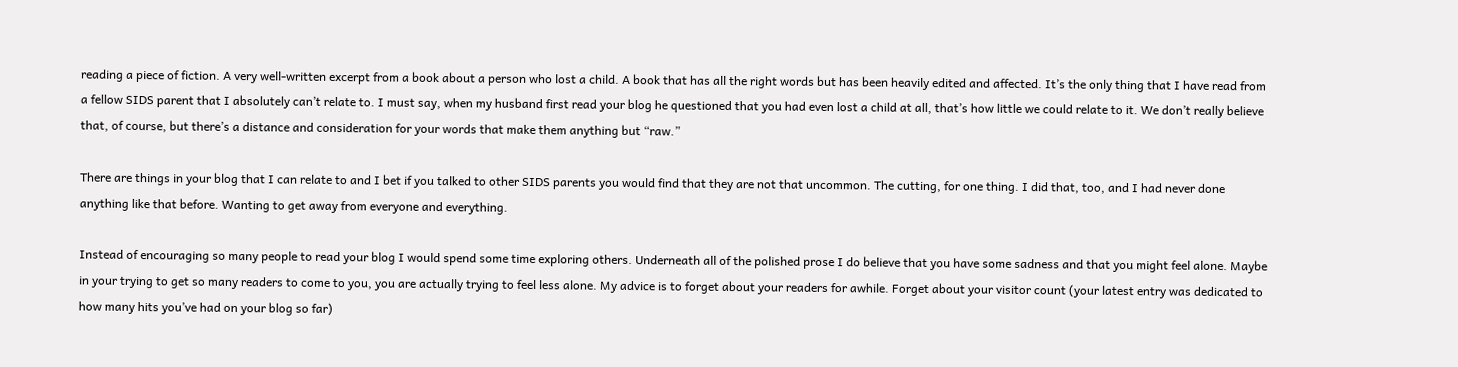reading a piece of fiction. A very well-written excerpt from a book about a person who lost a child. A book that has all the right words but has been heavily edited and affected. It’s the only thing that I have read from a fellow SIDS parent that I absolutely can’t relate to. I must say, when my husband first read your blog he questioned that you had even lost a child at all, that’s how little we could relate to it. We don’t really believe that, of course, but there’s a distance and consideration for your words that make them anything but “raw.”

There are things in your blog that I can relate to and I bet if you talked to other SIDS parents you would find that they are not that uncommon. The cutting, for one thing. I did that, too, and I had never done anything like that before. Wanting to get away from everyone and everything.

Instead of encouraging so many people to read your blog I would spend some time exploring others. Underneath all of the polished prose I do believe that you have some sadness and that you might feel alone. Maybe in your trying to get so many readers to come to you, you are actually trying to feel less alone. My advice is to forget about your readers for awhile. Forget about your visitor count (your latest entry was dedicated to how many hits you’ve had on your blog so far)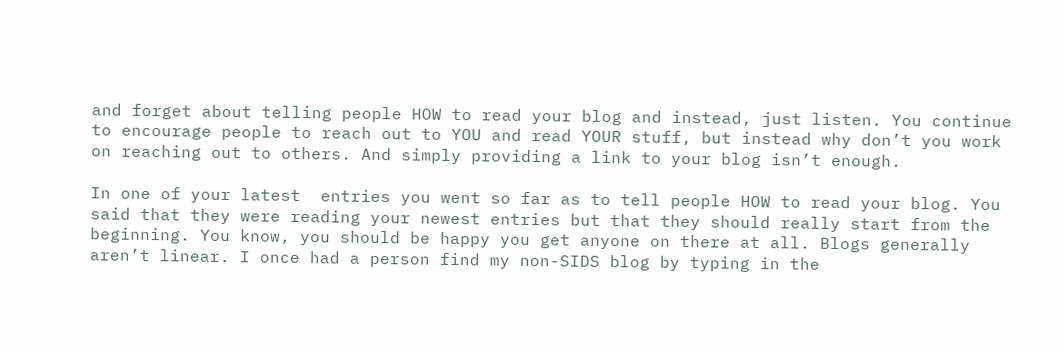and forget about telling people HOW to read your blog and instead, just listen. You continue to encourage people to reach out to YOU and read YOUR stuff, but instead why don’t you work on reaching out to others. And simply providing a link to your blog isn’t enough.

In one of your latest  entries you went so far as to tell people HOW to read your blog. You said that they were reading your newest entries but that they should really start from the beginning. You know, you should be happy you get anyone on there at all. Blogs generally aren’t linear. I once had a person find my non-SIDS blog by typing in the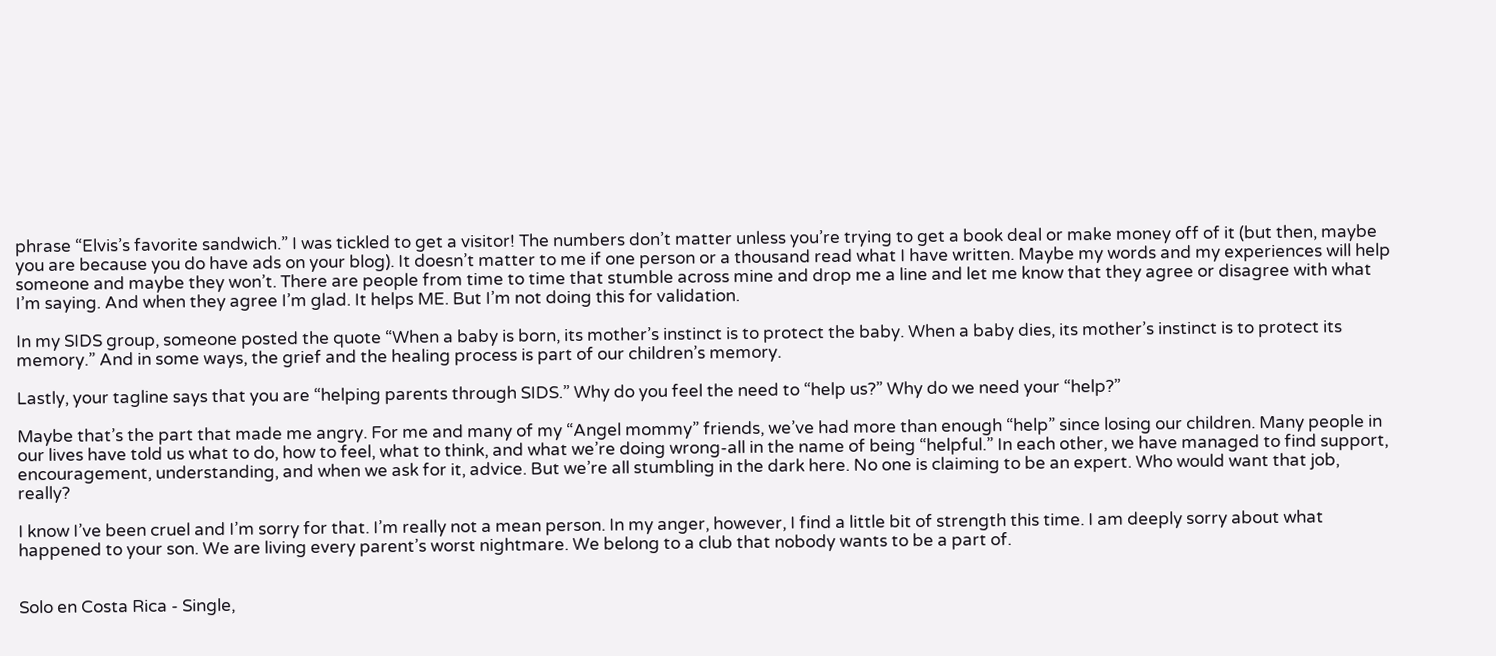phrase “Elvis’s favorite sandwich.” I was tickled to get a visitor! The numbers don’t matter unless you’re trying to get a book deal or make money off of it (but then, maybe you are because you do have ads on your blog). It doesn’t matter to me if one person or a thousand read what I have written. Maybe my words and my experiences will help someone and maybe they won’t. There are people from time to time that stumble across mine and drop me a line and let me know that they agree or disagree with what I’m saying. And when they agree I’m glad. It helps ME. But I’m not doing this for validation.

In my SIDS group, someone posted the quote “When a baby is born, its mother’s instinct is to protect the baby. When a baby dies, its mother’s instinct is to protect its memory.” And in some ways, the grief and the healing process is part of our children’s memory.

Lastly, your tagline says that you are “helping parents through SIDS.” Why do you feel the need to “help us?” Why do we need your “help?”

Maybe that’s the part that made me angry. For me and many of my “Angel mommy” friends, we’ve had more than enough “help” since losing our children. Many people in our lives have told us what to do, how to feel, what to think, and what we’re doing wrong-all in the name of being “helpful.” In each other, we have managed to find support, encouragement, understanding, and when we ask for it, advice. But we’re all stumbling in the dark here. No one is claiming to be an expert. Who would want that job, really?

I know I’ve been cruel and I’m sorry for that. I’m really not a mean person. In my anger, however, I find a little bit of strength this time. I am deeply sorry about what happened to your son. We are living every parent’s worst nightmare. We belong to a club that nobody wants to be a part of.


Solo en Costa Rica - Single,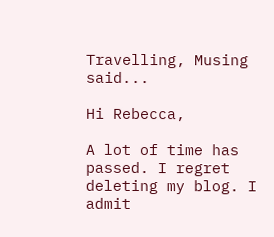Travelling, Musing said...

Hi Rebecca,

A lot of time has passed. I regret deleting my blog. I admit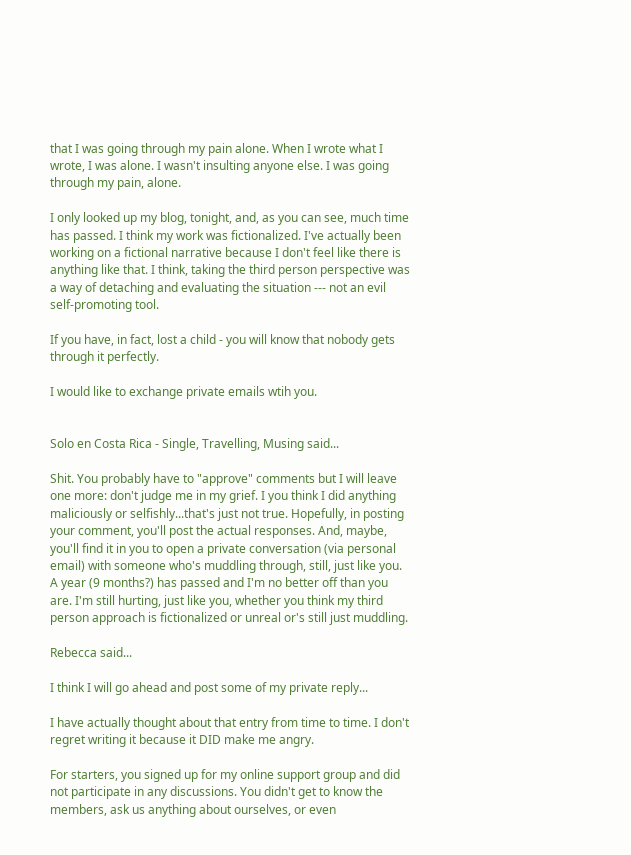that I was going through my pain alone. When I wrote what I wrote, I was alone. I wasn't insulting anyone else. I was going through my pain, alone.

I only looked up my blog, tonight, and, as you can see, much time has passed. I think my work was fictionalized. I've actually been working on a fictional narrative because I don't feel like there is anything like that. I think, taking the third person perspective was a way of detaching and evaluating the situation --- not an evil self-promoting tool.

If you have, in fact, lost a child - you will know that nobody gets through it perfectly.

I would like to exchange private emails wtih you.


Solo en Costa Rica - Single, Travelling, Musing said...

Shit. You probably have to "approve" comments but I will leave one more: don't judge me in my grief. I you think I did anything maliciously or selfishly...that's just not true. Hopefully, in posting your comment, you'll post the actual responses. And, maybe, you'll find it in you to open a private conversation (via personal email) with someone who's muddling through, still, just like you. A year (9 months?) has passed and I'm no better off than you are. I'm still hurting, just like you, whether you think my third person approach is fictionalized or unreal or's still just muddling.

Rebecca said...

I think I will go ahead and post some of my private reply...

I have actually thought about that entry from time to time. I don't regret writing it because it DID make me angry.

For starters, you signed up for my online support group and did not participate in any discussions. You didn't get to know the members, ask us anything about ourselves, or even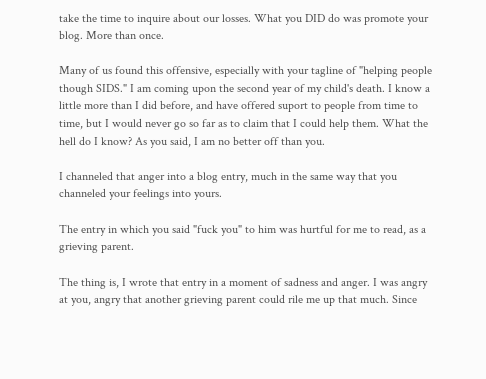take the time to inquire about our losses. What you DID do was promote your blog. More than once.

Many of us found this offensive, especially with your tagline of "helping people though SIDS." I am coming upon the second year of my child's death. I know a little more than I did before, and have offered suport to people from time to time, but I would never go so far as to claim that I could help them. What the hell do I know? As you said, I am no better off than you.

I channeled that anger into a blog entry, much in the same way that you channeled your feelings into yours.

The entry in which you said "fuck you" to him was hurtful for me to read, as a grieving parent.

The thing is, I wrote that entry in a moment of sadness and anger. I was angry at you, angry that another grieving parent could rile me up that much. Since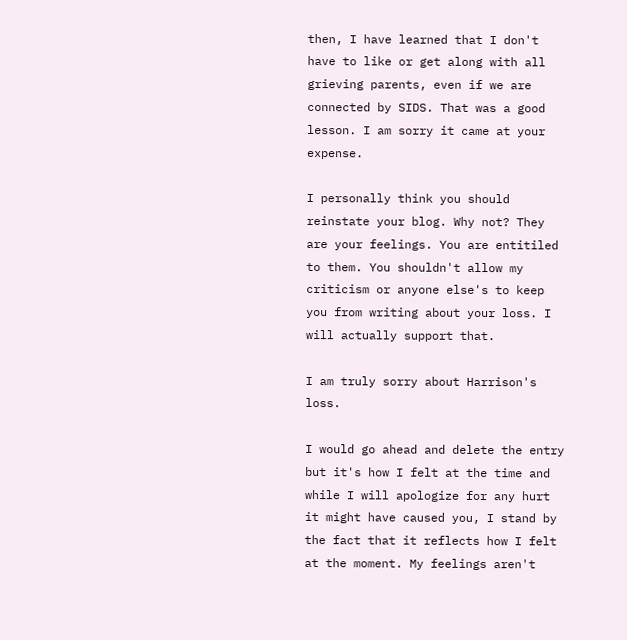then, I have learned that I don't have to like or get along with all grieving parents, even if we are connected by SIDS. That was a good lesson. I am sorry it came at your expense.

I personally think you should reinstate your blog. Why not? They are your feelings. You are entitiled to them. You shouldn't allow my criticism or anyone else's to keep you from writing about your loss. I will actually support that.

I am truly sorry about Harrison's loss.

I would go ahead and delete the entry but it's how I felt at the time and while I will apologize for any hurt it might have caused you, I stand by the fact that it reflects how I felt at the moment. My feelings aren't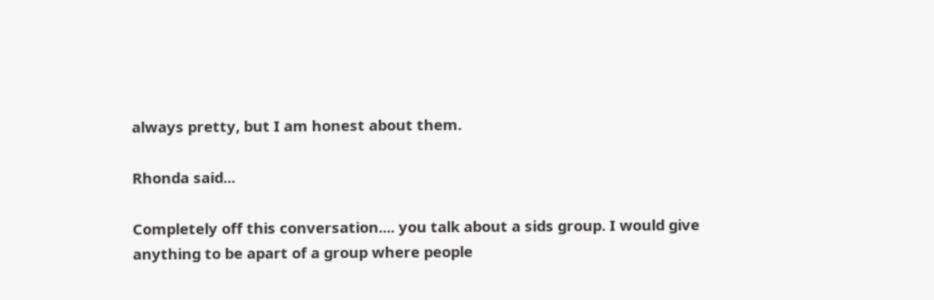always pretty, but I am honest about them.

Rhonda said...

Completely off this conversation.... you talk about a sids group. I would give anything to be apart of a group where people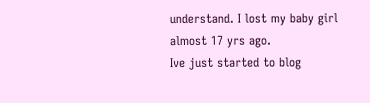understand. I lost my baby girl almost 17 yrs ago.
Ive just started to blog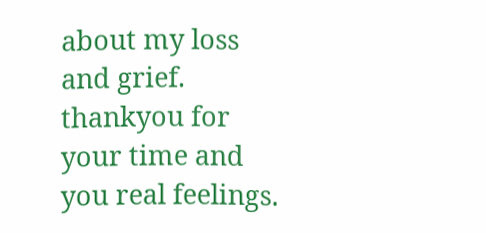about my loss and grief.
thankyou for your time and you real feelings.